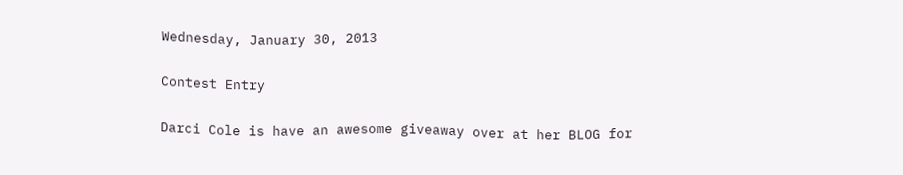Wednesday, January 30, 2013

Contest Entry

Darci Cole is have an awesome giveaway over at her BLOG for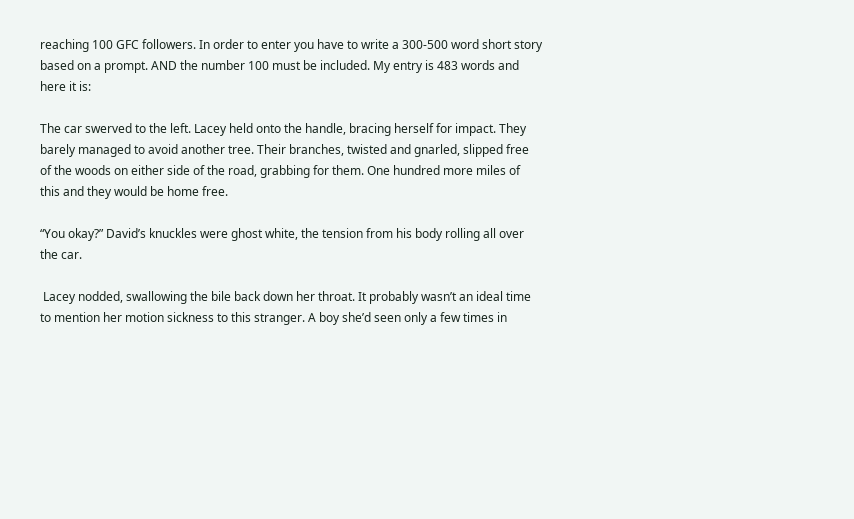reaching 100 GFC followers. In order to enter you have to write a 300-500 word short story based on a prompt. AND the number 100 must be included. My entry is 483 words and here it is:

The car swerved to the left. Lacey held onto the handle, bracing herself for impact. They barely managed to avoid another tree. Their branches, twisted and gnarled, slipped free of the woods on either side of the road, grabbing for them. One hundred more miles of this and they would be home free.

“You okay?” David’s knuckles were ghost white, the tension from his body rolling all over the car.

 Lacey nodded, swallowing the bile back down her throat. It probably wasn’t an ideal time to mention her motion sickness to this stranger. A boy she’d seen only a few times in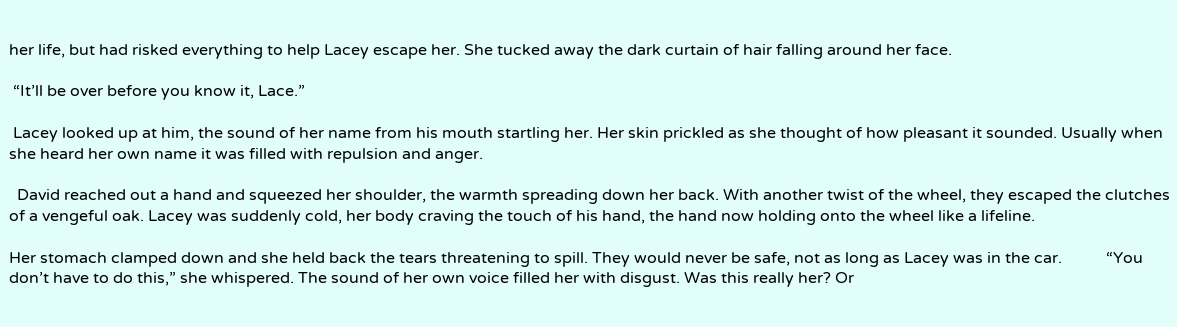her life, but had risked everything to help Lacey escape her. She tucked away the dark curtain of hair falling around her face.

 “It’ll be over before you know it, Lace.”

 Lacey looked up at him, the sound of her name from his mouth startling her. Her skin prickled as she thought of how pleasant it sounded. Usually when she heard her own name it was filled with repulsion and anger.

  David reached out a hand and squeezed her shoulder, the warmth spreading down her back. With another twist of the wheel, they escaped the clutches of a vengeful oak. Lacey was suddenly cold, her body craving the touch of his hand, the hand now holding onto the wheel like a lifeline.

Her stomach clamped down and she held back the tears threatening to spill. They would never be safe, not as long as Lacey was in the car.           “You don’t have to do this,” she whispered. The sound of her own voice filled her with disgust. Was this really her? Or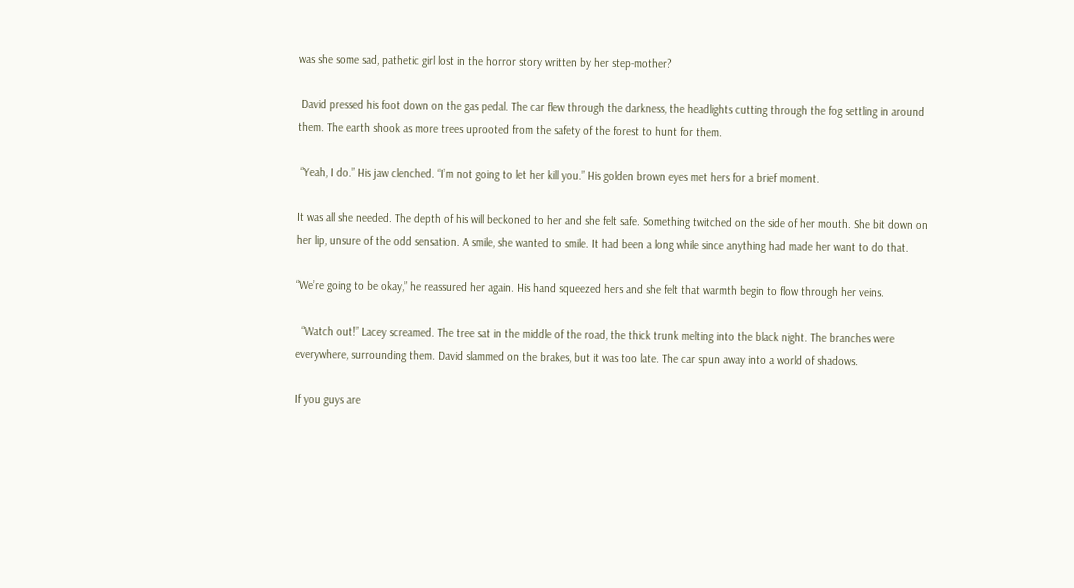was she some sad, pathetic girl lost in the horror story written by her step-mother?

 David pressed his foot down on the gas pedal. The car flew through the darkness, the headlights cutting through the fog settling in around them. The earth shook as more trees uprooted from the safety of the forest to hunt for them.

 “Yeah, I do.” His jaw clenched. “I’m not going to let her kill you.” His golden brown eyes met hers for a brief moment.

It was all she needed. The depth of his will beckoned to her and she felt safe. Something twitched on the side of her mouth. She bit down on her lip, unsure of the odd sensation. A smile, she wanted to smile. It had been a long while since anything had made her want to do that.

“We’re going to be okay,” he reassured her again. His hand squeezed hers and she felt that warmth begin to flow through her veins.

  “Watch out!” Lacey screamed. The tree sat in the middle of the road, the thick trunk melting into the black night. The branches were everywhere, surrounding them. David slammed on the brakes, but it was too late. The car spun away into a world of shadows.

If you guys are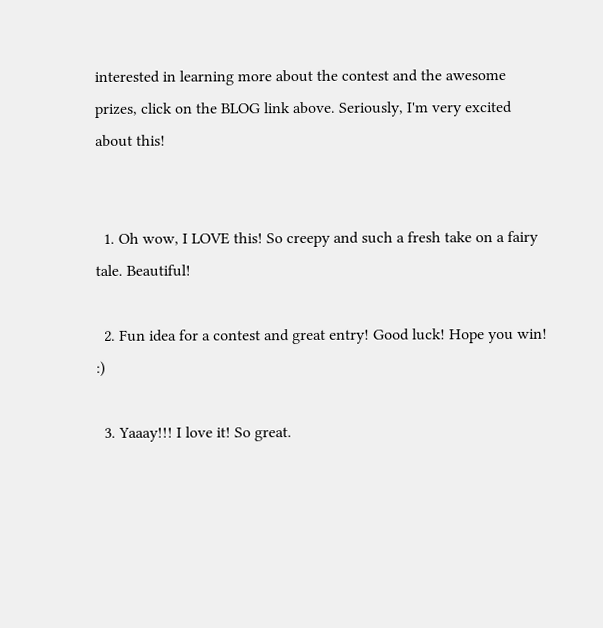interested in learning more about the contest and the awesome prizes, click on the BLOG link above. Seriously, I'm very excited about this!


  1. Oh wow, I LOVE this! So creepy and such a fresh take on a fairy tale. Beautiful!

  2. Fun idea for a contest and great entry! Good luck! Hope you win! :)

  3. Yaaay!!! I love it! So great.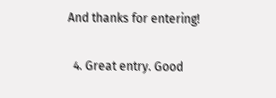And thanks for entering!

  4. Great entry. Good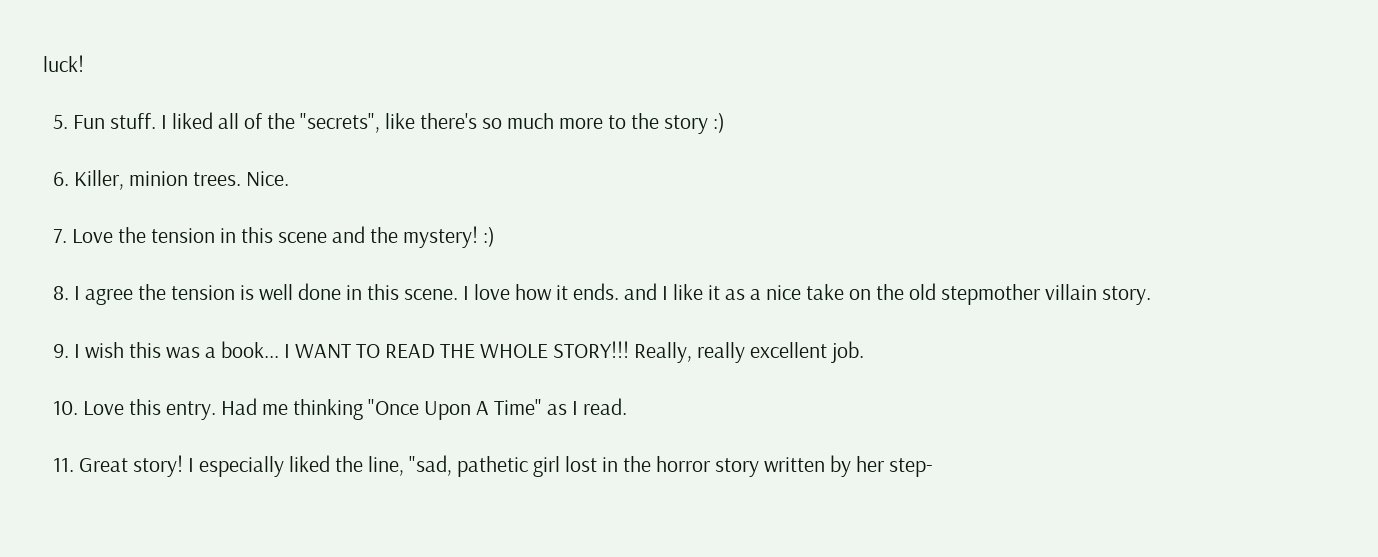luck!

  5. Fun stuff. I liked all of the "secrets", like there's so much more to the story :)

  6. Killer, minion trees. Nice.

  7. Love the tension in this scene and the mystery! :)

  8. I agree the tension is well done in this scene. I love how it ends. and I like it as a nice take on the old stepmother villain story.

  9. I wish this was a book... I WANT TO READ THE WHOLE STORY!!! Really, really excellent job.

  10. Love this entry. Had me thinking "Once Upon A Time" as I read.

  11. Great story! I especially liked the line, "sad, pathetic girl lost in the horror story written by her step-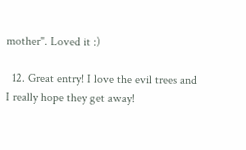mother". Loved it :)

  12. Great entry! I love the evil trees and I really hope they get away!